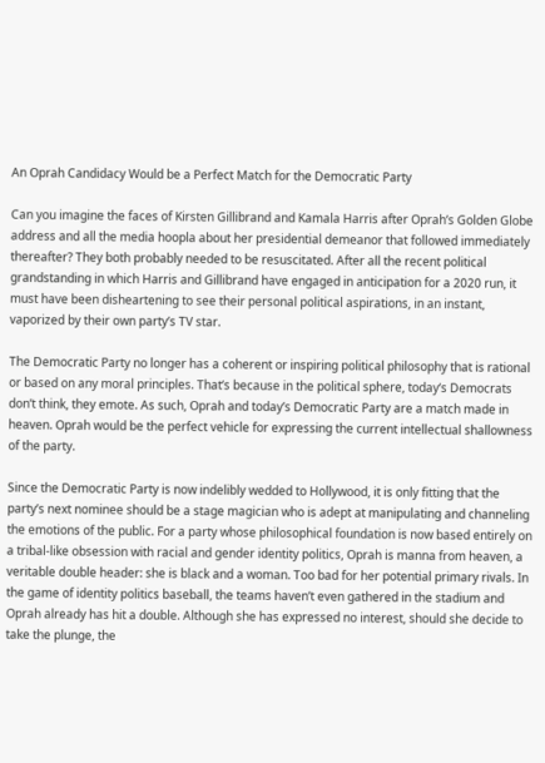An Oprah Candidacy Would be a Perfect Match for the Democratic Party

Can you imagine the faces of Kirsten Gillibrand and Kamala Harris after Oprah’s Golden Globe address and all the media hoopla about her presidential demeanor that followed immediately thereafter? They both probably needed to be resuscitated. After all the recent political grandstanding in which Harris and Gillibrand have engaged in anticipation for a 2020 run, it must have been disheartening to see their personal political aspirations, in an instant, vaporized by their own party’s TV star.

The Democratic Party no longer has a coherent or inspiring political philosophy that is rational or based on any moral principles. That’s because in the political sphere, today’s Democrats don’t think, they emote. As such, Oprah and today’s Democratic Party are a match made in heaven. Oprah would be the perfect vehicle for expressing the current intellectual shallowness of the party.

Since the Democratic Party is now indelibly wedded to Hollywood, it is only fitting that the party’s next nominee should be a stage magician who is adept at manipulating and channeling the emotions of the public. For a party whose philosophical foundation is now based entirely on a tribal-like obsession with racial and gender identity politics, Oprah is manna from heaven, a veritable double header: she is black and a woman. Too bad for her potential primary rivals. In the game of identity politics baseball, the teams haven’t even gathered in the stadium and Oprah already has hit a double. Although she has expressed no interest, should she decide to take the plunge, the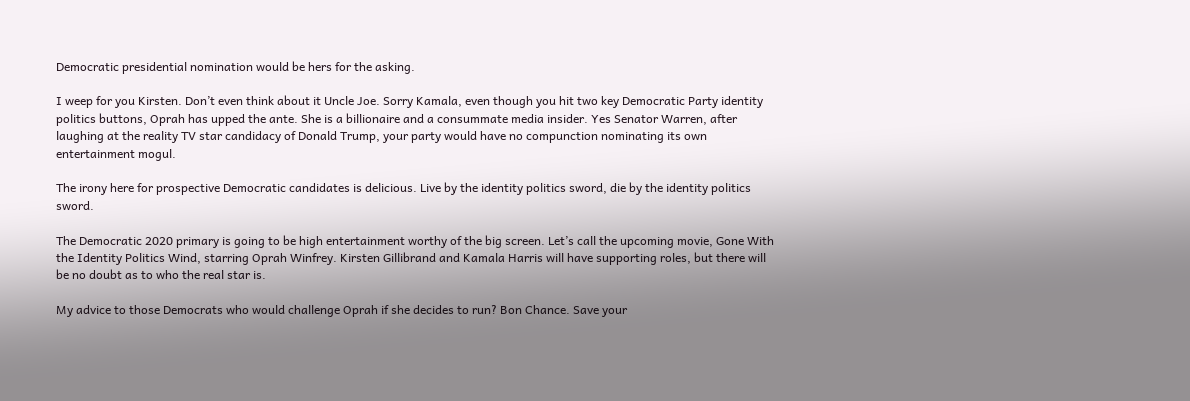Democratic presidential nomination would be hers for the asking.

I weep for you Kirsten. Don’t even think about it Uncle Joe. Sorry Kamala, even though you hit two key Democratic Party identity politics buttons, Oprah has upped the ante. She is a billionaire and a consummate media insider. Yes Senator Warren, after laughing at the reality TV star candidacy of Donald Trump, your party would have no compunction nominating its own entertainment mogul.

The irony here for prospective Democratic candidates is delicious. Live by the identity politics sword, die by the identity politics sword.

The Democratic 2020 primary is going to be high entertainment worthy of the big screen. Let’s call the upcoming movie, Gone With the Identity Politics Wind, starring Oprah Winfrey. Kirsten Gillibrand and Kamala Harris will have supporting roles, but there will be no doubt as to who the real star is.

My advice to those Democrats who would challenge Oprah if she decides to run? Bon Chance. Save your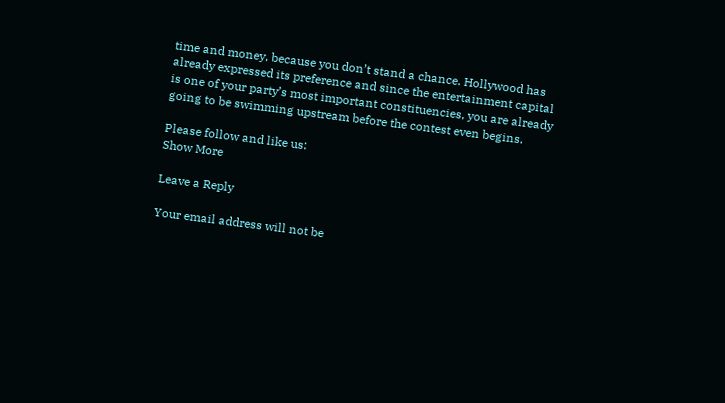time and money, because you don’t stand a chance. Hollywood has already expressed its preference and since the entertainment capital is one of your party’s most important constituencies, you are already going to be swimming upstream before the contest even begins.

Please follow and like us:
Show More

Leave a Reply

Your email address will not be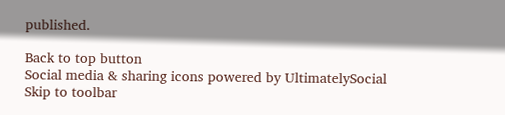published.

Back to top button
Social media & sharing icons powered by UltimatelySocial
Skip to toolbar